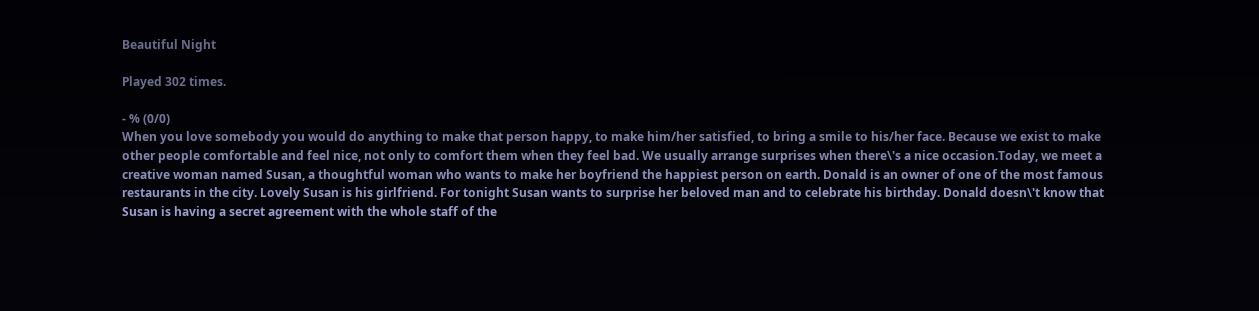Beautiful Night

Played 302 times.

- % (0/0)
When you love somebody you would do anything to make that person happy, to make him/her satisfied, to bring a smile to his/her face. Because we exist to make other people comfortable and feel nice, not only to comfort them when they feel bad. We usually arrange surprises when there\'s a nice occasion.Today, we meet a creative woman named Susan, a thoughtful woman who wants to make her boyfriend the happiest person on earth. Donald is an owner of one of the most famous restaurants in the city. Lovely Susan is his girlfriend. For tonight Susan wants to surprise her beloved man and to celebrate his birthday. Donald doesn\'t know that Susan is having a secret agreement with the whole staff of the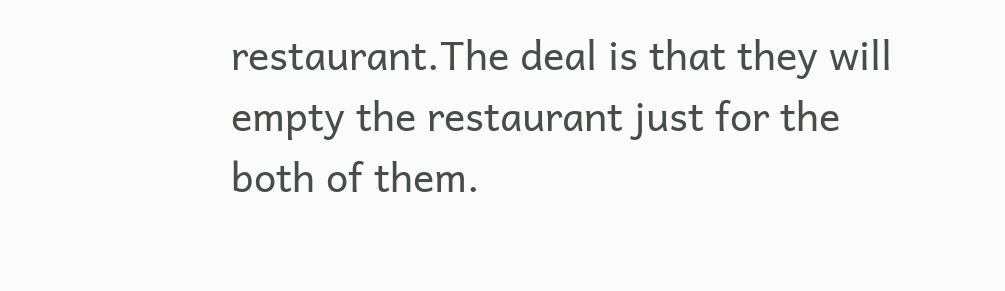restaurant.The deal is that they will empty the restaurant just for the both of them.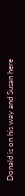Donald is on his way and Susan here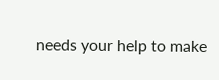needs your help to make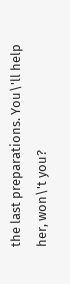the last preparations. You\'ll help her, won\'t you?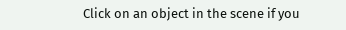Click on an object in the scene if you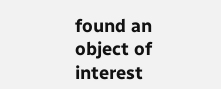found an object of interest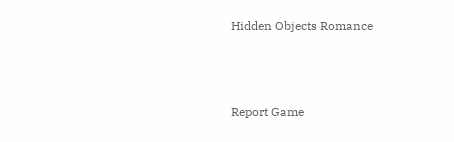Hidden Objects Romance



Report Game